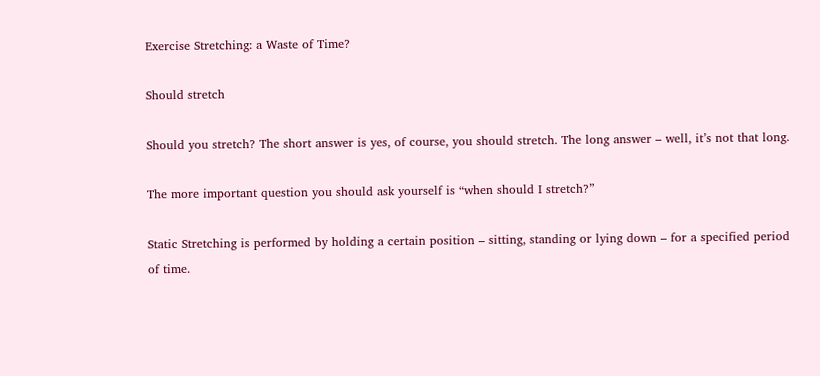Exercise Stretching: a Waste of Time?

Should stretch

Should you stretch? The short answer is yes, of course, you should stretch. The long answer – well, it’s not that long.

The more important question you should ask yourself is “when should I stretch?”

Static Stretching is performed by holding a certain position – sitting, standing or lying down – for a specified period of time.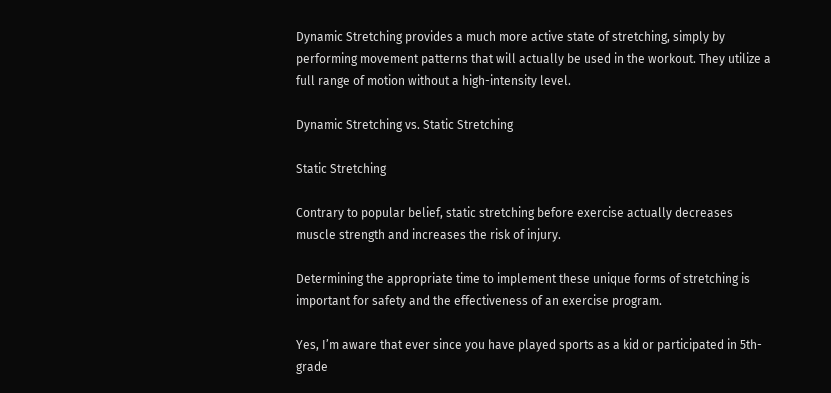Dynamic Stretching provides a much more active state of stretching, simply by performing movement patterns that will actually be used in the workout. They utilize a full range of motion without a high-intensity level.

Dynamic Stretching vs. Static Stretching

Static Stretching

Contrary to popular belief, static stretching before exercise actually decreases muscle strength and increases the risk of injury.

Determining the appropriate time to implement these unique forms of stretching is important for safety and the effectiveness of an exercise program.

Yes, I’m aware that ever since you have played sports as a kid or participated in 5th-grade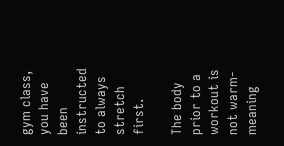gym class, you have been instructed to always stretch first.

The body prior to a workout is not warm-meaning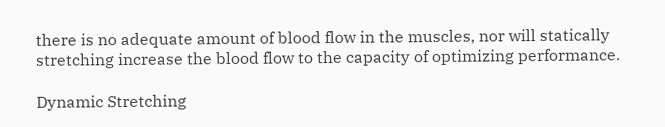there is no adequate amount of blood flow in the muscles, nor will statically stretching increase the blood flow to the capacity of optimizing performance.

Dynamic Stretching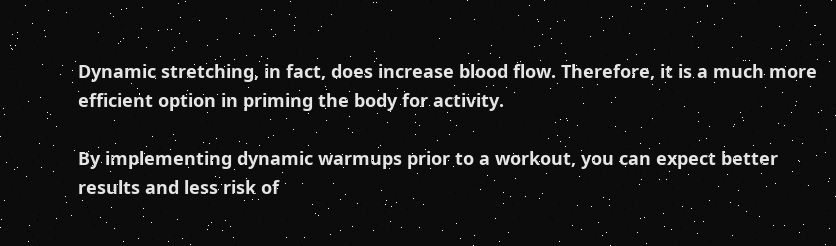Dynamic stretching, in fact, does increase blood flow. Therefore, it is a much more efficient option in priming the body for activity.

By implementing dynamic warmups prior to a workout, you can expect better results and less risk of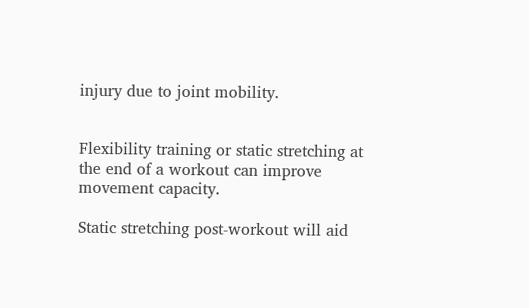injury due to joint mobility.


Flexibility training or static stretching at the end of a workout can improve movement capacity.

Static stretching post-workout will aid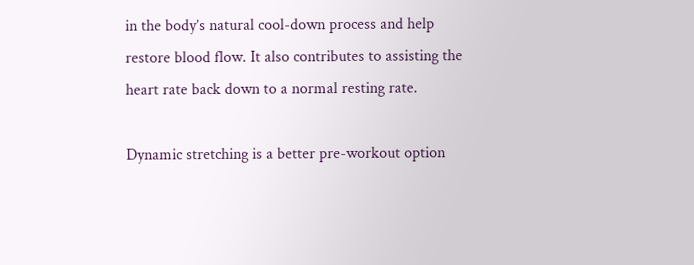in the body’s natural cool-down process and help restore blood flow. It also contributes to assisting the heart rate back down to a normal resting rate.

Dynamic stretching is a better pre-workout option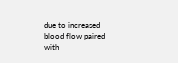due to increased blood flow paired with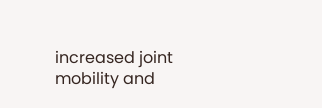increased joint mobility and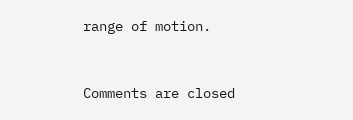range of motion.


Comments are closed